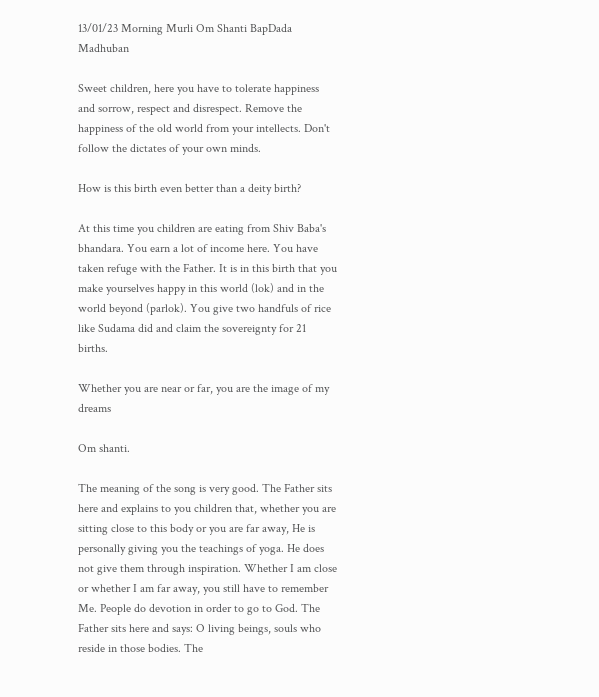13/01/23 Morning Murli Om Shanti BapDada Madhuban

Sweet children, here you have to tolerate happiness and sorrow, respect and disrespect. Remove the happiness of the old world from your intellects. Don't follow the dictates of your own minds.

How is this birth even better than a deity birth?

At this time you children are eating from Shiv Baba's bhandara. You earn a lot of income here. You have taken refuge with the Father. It is in this birth that you make yourselves happy in this world (lok) and in the world beyond (parlok). You give two handfuls of rice like Sudama did and claim the sovereignty for 21 births.

Whether you are near or far, you are the image of my dreams

Om shanti.

The meaning of the song is very good. The Father sits here and explains to you children that, whether you are sitting close to this body or you are far away, He is personally giving you the teachings of yoga. He does not give them through inspiration. Whether I am close or whether I am far away, you still have to remember Me. People do devotion in order to go to God. The Father sits here and says: O living beings, souls who reside in those bodies. The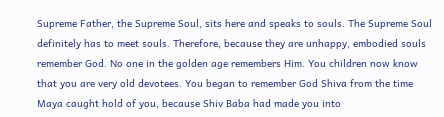Supreme Father, the Supreme Soul, sits here and speaks to souls. The Supreme Soul definitely has to meet souls. Therefore, because they are unhappy, embodied souls remember God. No one in the golden age remembers Him. You children now know that you are very old devotees. You began to remember God Shiva from the time Maya caught hold of you, because Shiv Baba had made you into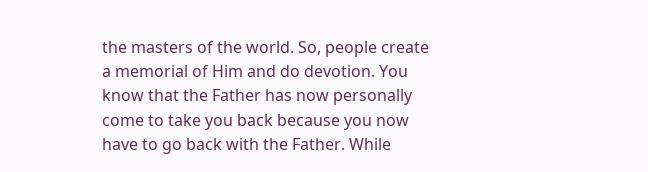the masters of the world. So, people create a memorial of Him and do devotion. You know that the Father has now personally come to take you back because you now have to go back with the Father. While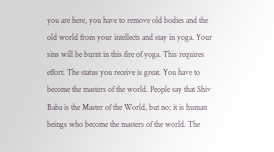you are here, you have to remove old bodies and the old world from your intellects and stay in yoga. Your sins will be burnt in this fire of yoga. This requires effort. The status you receive is great. You have to become the masters of the world. People say that Shiv Baba is the Master of the World, but no; it is human beings who become the masters of the world. The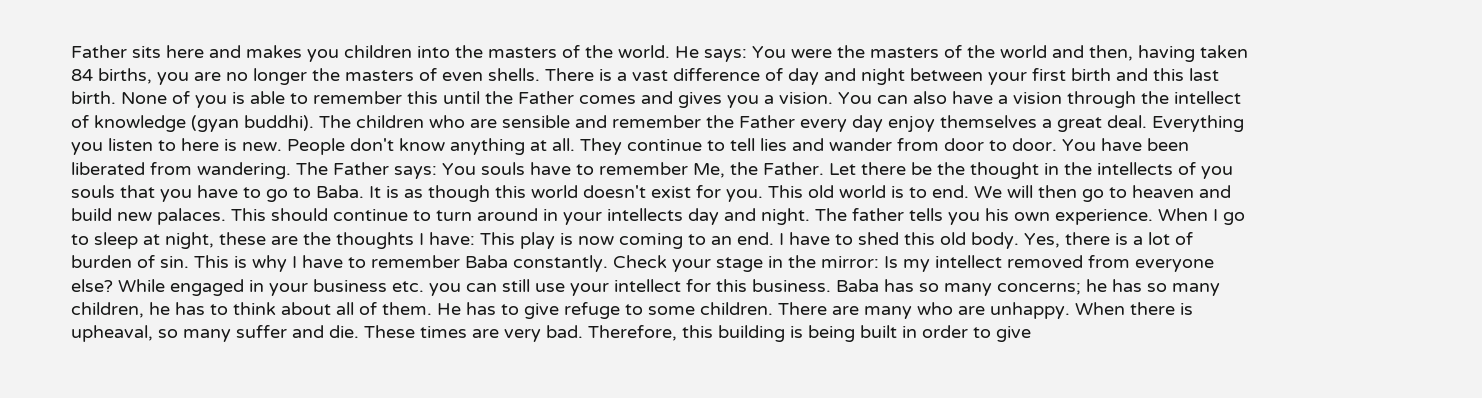Father sits here and makes you children into the masters of the world. He says: You were the masters of the world and then, having taken 84 births, you are no longer the masters of even shells. There is a vast difference of day and night between your first birth and this last birth. None of you is able to remember this until the Father comes and gives you a vision. You can also have a vision through the intellect of knowledge (gyan buddhi). The children who are sensible and remember the Father every day enjoy themselves a great deal. Everything you listen to here is new. People don't know anything at all. They continue to tell lies and wander from door to door. You have been liberated from wandering. The Father says: You souls have to remember Me, the Father. Let there be the thought in the intellects of you souls that you have to go to Baba. It is as though this world doesn't exist for you. This old world is to end. We will then go to heaven and build new palaces. This should continue to turn around in your intellects day and night. The father tells you his own experience. When I go to sleep at night, these are the thoughts I have: This play is now coming to an end. I have to shed this old body. Yes, there is a lot of burden of sin. This is why I have to remember Baba constantly. Check your stage in the mirror: Is my intellect removed from everyone else? While engaged in your business etc. you can still use your intellect for this business. Baba has so many concerns; he has so many children, he has to think about all of them. He has to give refuge to some children. There are many who are unhappy. When there is upheaval, so many suffer and die. These times are very bad. Therefore, this building is being built in order to give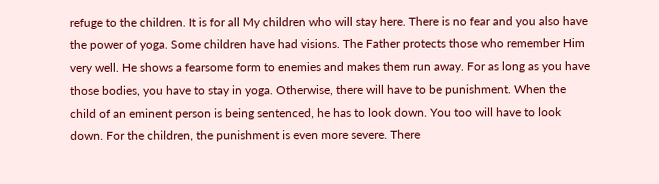refuge to the children. It is for all My children who will stay here. There is no fear and you also have the power of yoga. Some children have had visions. The Father protects those who remember Him very well. He shows a fearsome form to enemies and makes them run away. For as long as you have those bodies, you have to stay in yoga. Otherwise, there will have to be punishment. When the child of an eminent person is being sentenced, he has to look down. You too will have to look down. For the children, the punishment is even more severe. There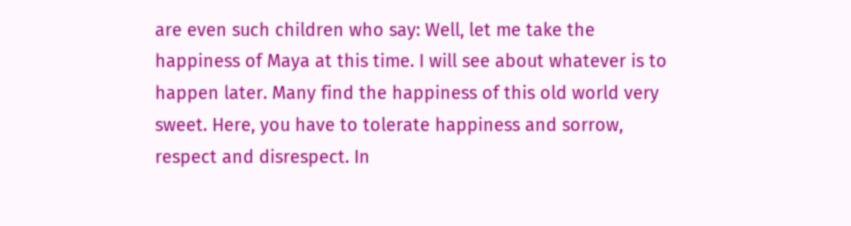are even such children who say: Well, let me take the happiness of Maya at this time. I will see about whatever is to happen later. Many find the happiness of this old world very sweet. Here, you have to tolerate happiness and sorrow, respect and disrespect. In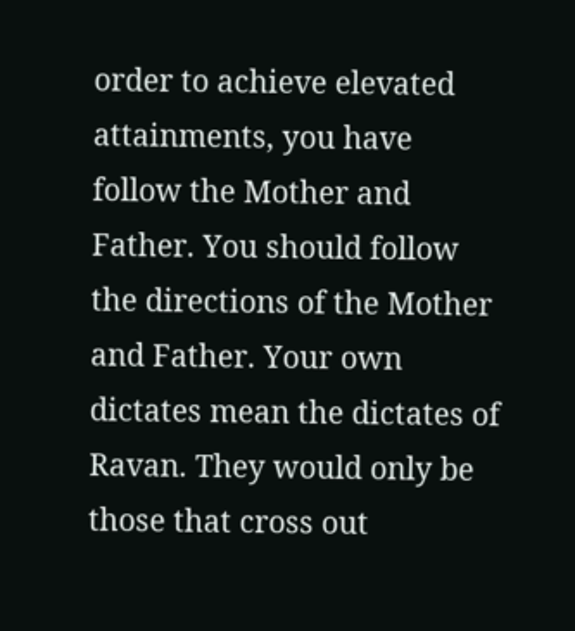order to achieve elevated attainments, you have follow the Mother and Father. You should follow the directions of the Mother and Father. Your own dictates mean the dictates of Ravan. They would only be those that cross out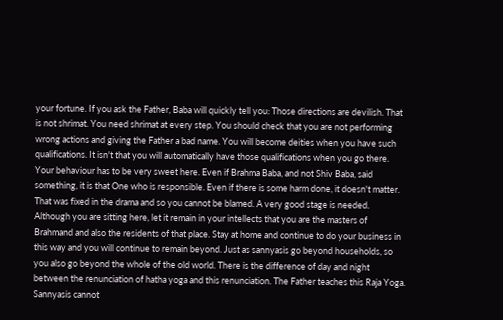your fortune. If you ask the Father, Baba will quickly tell you: Those directions are devilish. That is not shrimat. You need shrimat at every step. You should check that you are not performing wrong actions and giving the Father a bad name. You will become deities when you have such qualifications. It isn't that you will automatically have those qualifications when you go there. Your behaviour has to be very sweet here. Even if Brahma Baba, and not Shiv Baba, said something, it is that One who is responsible. Even if there is some harm done, it doesn't matter. That was fixed in the drama and so you cannot be blamed. A very good stage is needed. Although you are sitting here, let it remain in your intellects that you are the masters of Brahmand and also the residents of that place. Stay at home and continue to do your business in this way and you will continue to remain beyond. Just as sannyasis go beyond households, so you also go beyond the whole of the old world. There is the difference of day and night between the renunciation of hatha yoga and this renunciation. The Father teaches this Raja Yoga. Sannyasis cannot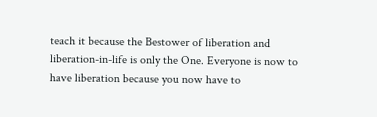teach it because the Bestower of liberation and liberation-in-life is only the One. Everyone is now to have liberation because you now have to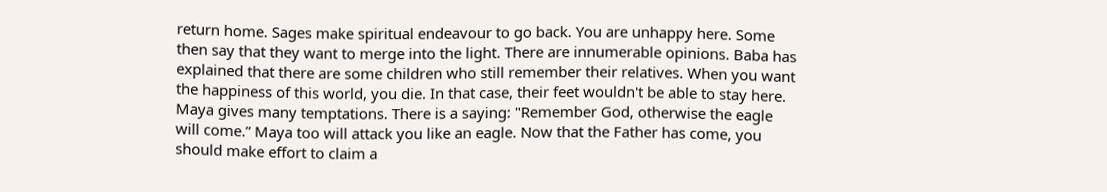return home. Sages make spiritual endeavour to go back. You are unhappy here. Some then say that they want to merge into the light. There are innumerable opinions. Baba has explained that there are some children who still remember their relatives. When you want the happiness of this world, you die. In that case, their feet wouldn't be able to stay here. Maya gives many temptations. There is a saying: "Remember God, otherwise the eagle will come.” Maya too will attack you like an eagle. Now that the Father has come, you should make effort to claim a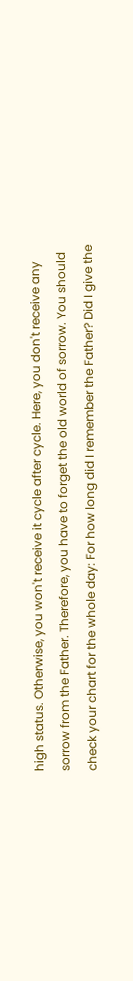high status. Otherwise, you won't receive it cycle after cycle. Here, you don't receive any sorrow from the Father. Therefore, you have to forget the old world of sorrow. You should check your chart for the whole day: For how long did I remember the Father? Did I give the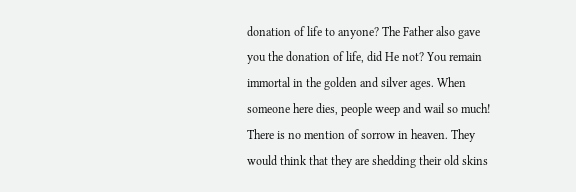donation of life to anyone? The Father also gave you the donation of life, did He not? You remain immortal in the golden and silver ages. When someone here dies, people weep and wail so much! There is no mention of sorrow in heaven. They would think that they are shedding their old skins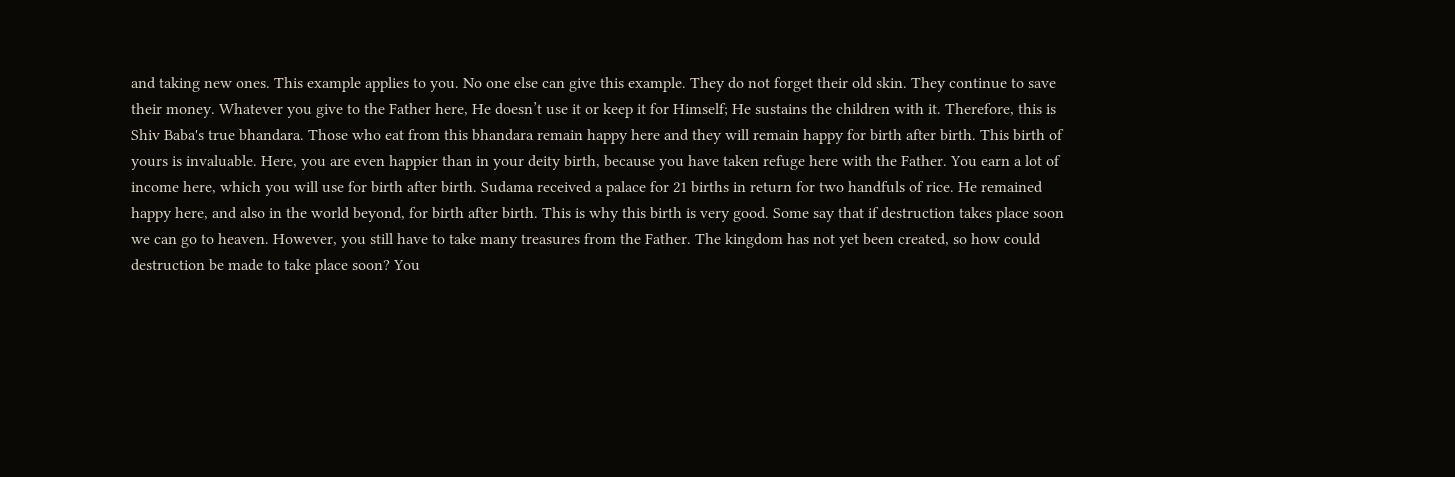and taking new ones. This example applies to you. No one else can give this example. They do not forget their old skin. They continue to save their money. Whatever you give to the Father here, He doesn’t use it or keep it for Himself; He sustains the children with it. Therefore, this is Shiv Baba's true bhandara. Those who eat from this bhandara remain happy here and they will remain happy for birth after birth. This birth of yours is invaluable. Here, you are even happier than in your deity birth, because you have taken refuge here with the Father. You earn a lot of income here, which you will use for birth after birth. Sudama received a palace for 21 births in return for two handfuls of rice. He remained happy here, and also in the world beyond, for birth after birth. This is why this birth is very good. Some say that if destruction takes place soon we can go to heaven. However, you still have to take many treasures from the Father. The kingdom has not yet been created, so how could destruction be made to take place soon? You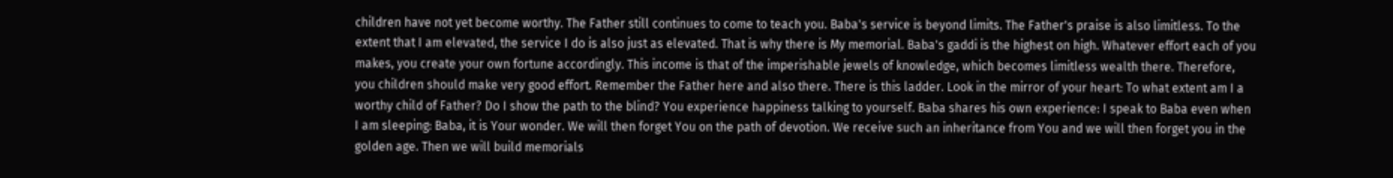children have not yet become worthy. The Father still continues to come to teach you. Baba's service is beyond limits. The Father's praise is also limitless. To the extent that I am elevated, the service I do is also just as elevated. That is why there is My memorial. Baba's gaddi is the highest on high. Whatever effort each of you makes, you create your own fortune accordingly. This income is that of the imperishable jewels of knowledge, which becomes limitless wealth there. Therefore, you children should make very good effort. Remember the Father here and also there. There is this ladder. Look in the mirror of your heart: To what extent am I a worthy child of Father? Do I show the path to the blind? You experience happiness talking to yourself. Baba shares his own experience: I speak to Baba even when I am sleeping: Baba, it is Your wonder. We will then forget You on the path of devotion. We receive such an inheritance from You and we will then forget you in the golden age. Then we will build memorials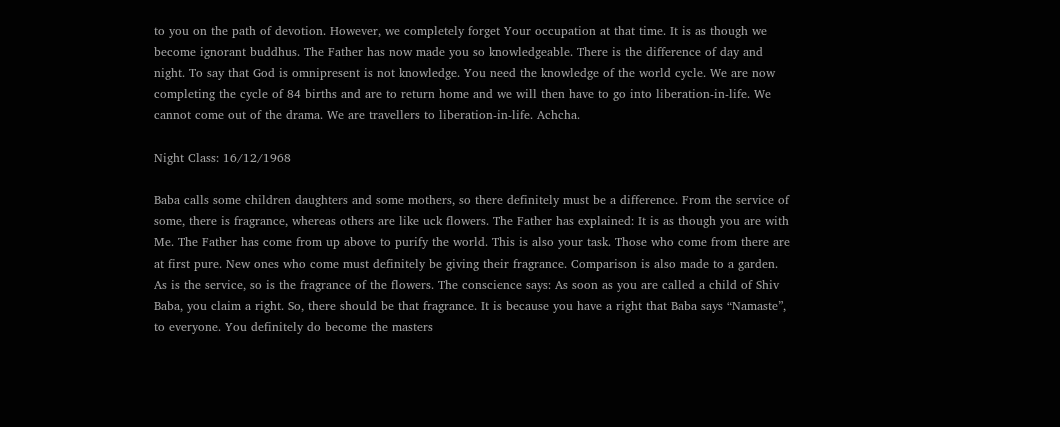to you on the path of devotion. However, we completely forget Your occupation at that time. It is as though we become ignorant buddhus. The Father has now made you so knowledgeable. There is the difference of day and night. To say that God is omnipresent is not knowledge. You need the knowledge of the world cycle. We are now completing the cycle of 84 births and are to return home and we will then have to go into liberation-in-life. We cannot come out of the drama. We are travellers to liberation-in-life. Achcha.

Night Class: 16/12/1968

Baba calls some children daughters and some mothers, so there definitely must be a difference. From the service of some, there is fragrance, whereas others are like uck flowers. The Father has explained: It is as though you are with Me. The Father has come from up above to purify the world. This is also your task. Those who come from there are at first pure. New ones who come must definitely be giving their fragrance. Comparison is also made to a garden. As is the service, so is the fragrance of the flowers. The conscience says: As soon as you are called a child of Shiv Baba, you claim a right. So, there should be that fragrance. It is because you have a right that Baba says “Namaste”, to everyone. You definitely do become the masters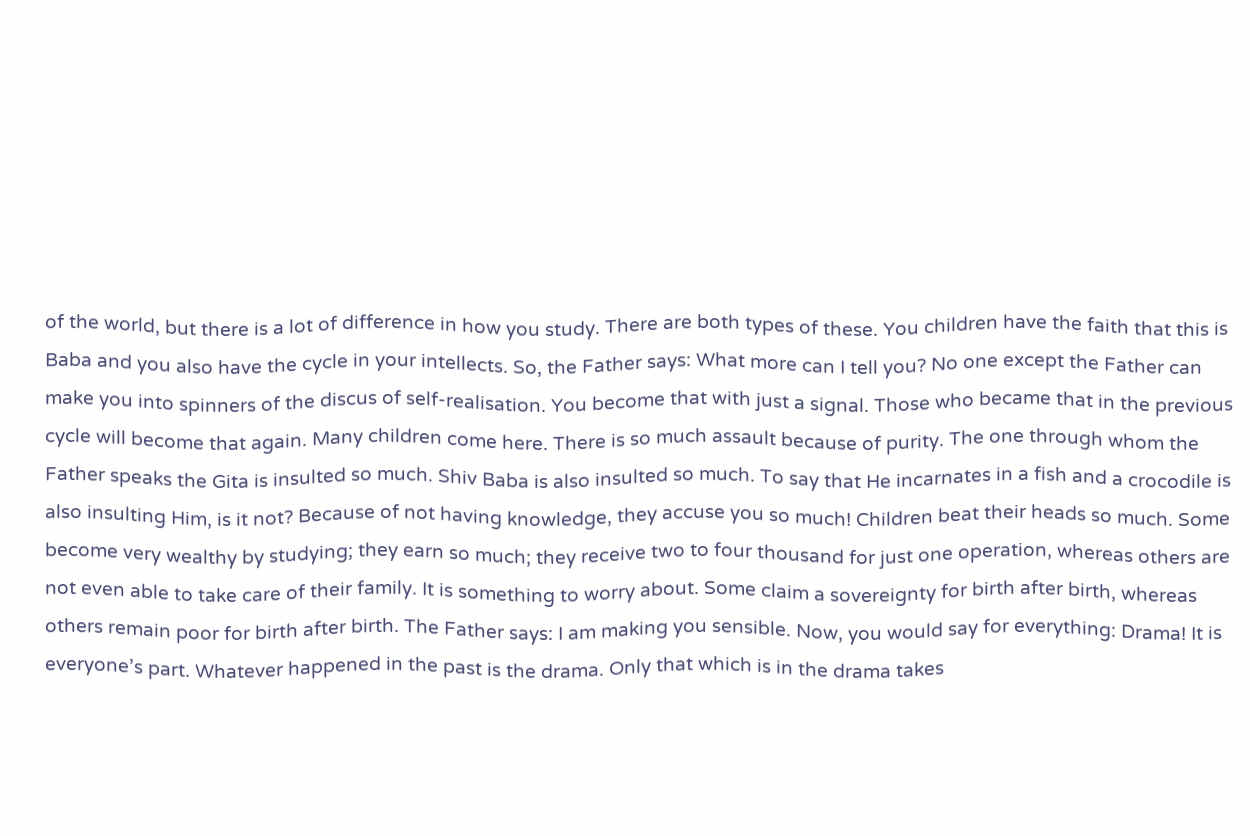of the world, but there is a lot of difference in how you study. There are both types of these. You children have the faith that this is Baba and you also have the cycle in your intellects. So, the Father says: What more can I tell you? No one except the Father can make you into spinners of the discus of self-realisation. You become that with just a signal. Those who became that in the previous cycle will become that again. Many children come here. There is so much assault because of purity. The one through whom the Father speaks the Gita is insulted so much. Shiv Baba is also insulted so much. To say that He incarnates in a fish and a crocodile is also insulting Him, is it not? Because of not having knowledge, they accuse you so much! Children beat their heads so much. Some become very wealthy by studying; they earn so much; they receive two to four thousand for just one operation, whereas others are not even able to take care of their family. It is something to worry about. Some claim a sovereignty for birth after birth, whereas others remain poor for birth after birth. The Father says: I am making you sensible. Now, you would say for everything: Drama! It is everyone’s part. Whatever happened in the past is the drama. Only that which is in the drama takes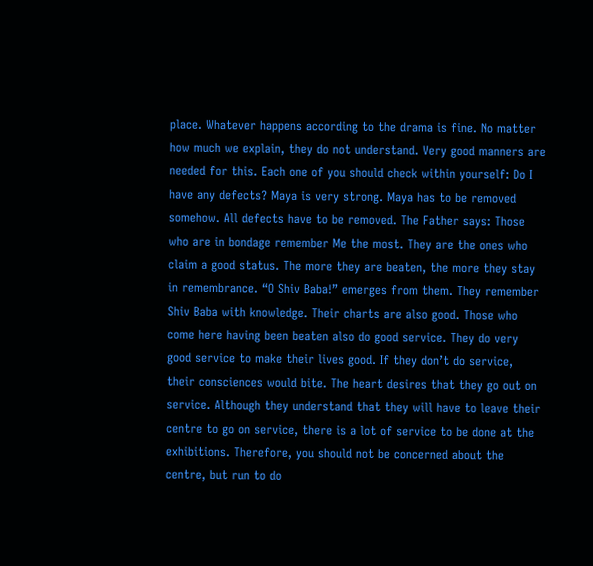place. Whatever happens according to the drama is fine. No matter how much we explain, they do not understand. Very good manners are needed for this. Each one of you should check within yourself: Do I have any defects? Maya is very strong. Maya has to be removed somehow. All defects have to be removed. The Father says: Those who are in bondage remember Me the most. They are the ones who claim a good status. The more they are beaten, the more they stay in remembrance. “O Shiv Baba!” emerges from them. They remember Shiv Baba with knowledge. Their charts are also good. Those who come here having been beaten also do good service. They do very good service to make their lives good. If they don’t do service, their consciences would bite. The heart desires that they go out on service. Although they understand that they will have to leave their centre to go on service, there is a lot of service to be done at the exhibitions. Therefore, you should not be concerned about the centre, but run to do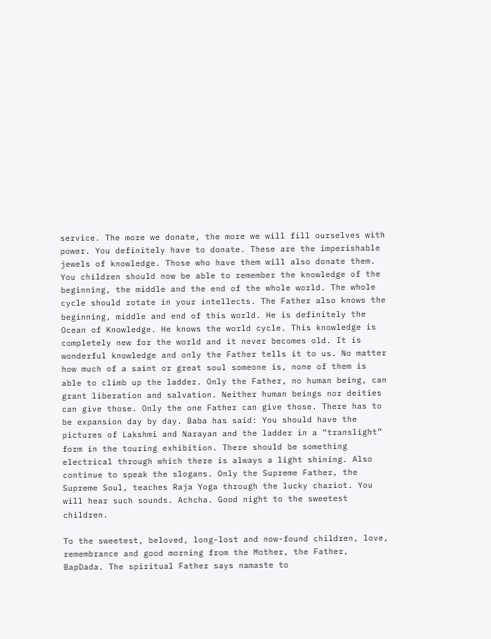service. The more we donate, the more we will fill ourselves with power. You definitely have to donate. These are the imperishable jewels of knowledge. Those who have them will also donate them. You children should now be able to remember the knowledge of the beginning, the middle and the end of the whole world. The whole cycle should rotate in your intellects. The Father also knows the beginning, middle and end of this world. He is definitely the Ocean of Knowledge. He knows the world cycle. This knowledge is completely new for the world and it never becomes old. It is wonderful knowledge and only the Father tells it to us. No matter how much of a saint or great soul someone is, none of them is able to climb up the ladder. Only the Father, no human being, can grant liberation and salvation. Neither human beings nor deities can give those. Only the one Father can give those. There has to be expansion day by day. Baba has said: You should have the pictures of Lakshmi and Narayan and the ladder in a “translight” form in the touring exhibition. There should be something electrical through which there is always a light shining. Also continue to speak the slogans. Only the Supreme Father, the Supreme Soul, teaches Raja Yoga through the lucky chariot. You will hear such sounds. Achcha. Good night to the sweetest children.

To the sweetest, beloved, long-lost and now-found children, love, remembrance and good morning from the Mother, the Father, BapDada. The spiritual Father says namaste to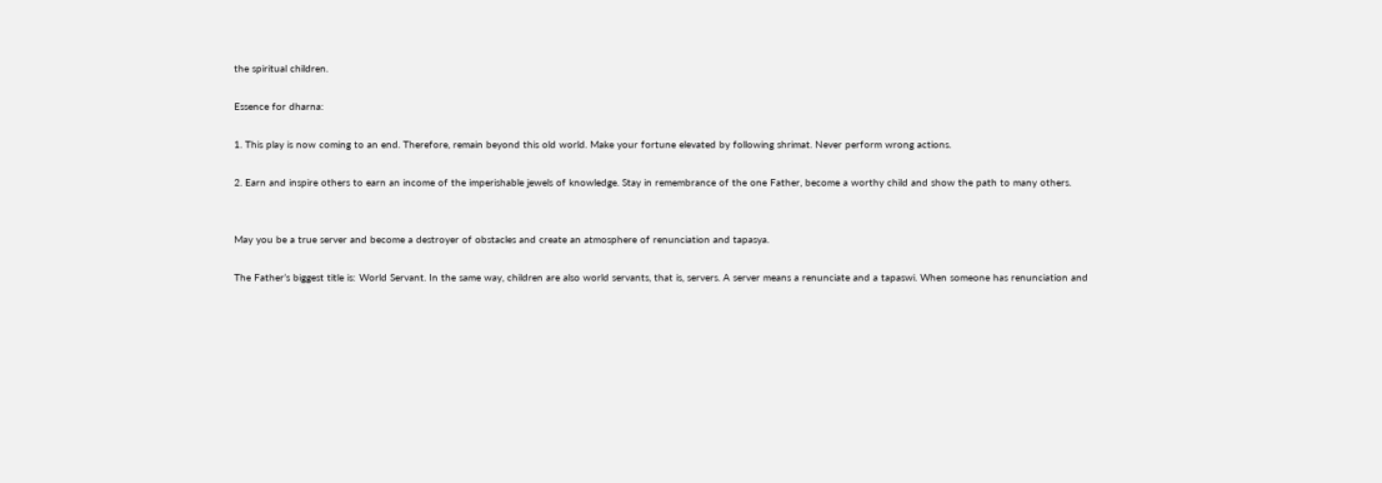the spiritual children.

Essence for dharna:

1. This play is now coming to an end. Therefore, remain beyond this old world. Make your fortune elevated by following shrimat. Never perform wrong actions.

2. Earn and inspire others to earn an income of the imperishable jewels of knowledge. Stay in remembrance of the one Father, become a worthy child and show the path to many others.


May you be a true server and become a destroyer of obstacles and create an atmosphere of renunciation and tapasya.

The Father’s biggest title is: World Servant. In the same way, children are also world servants, that is, servers. A server means a renunciate and a tapaswi. When someone has renunciation and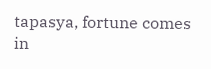tapasya, fortune comes in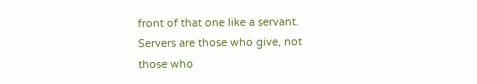front of that one like a servant. Servers are those who give, not those who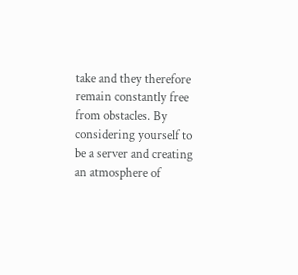take and they therefore remain constantly free from obstacles. By considering yourself to be a server and creating an atmosphere of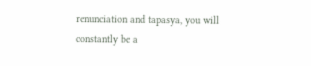renunciation and tapasya, you will constantly be a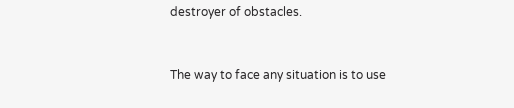destroyer of obstacles.


The way to face any situation is to use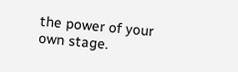the power of your own stage.